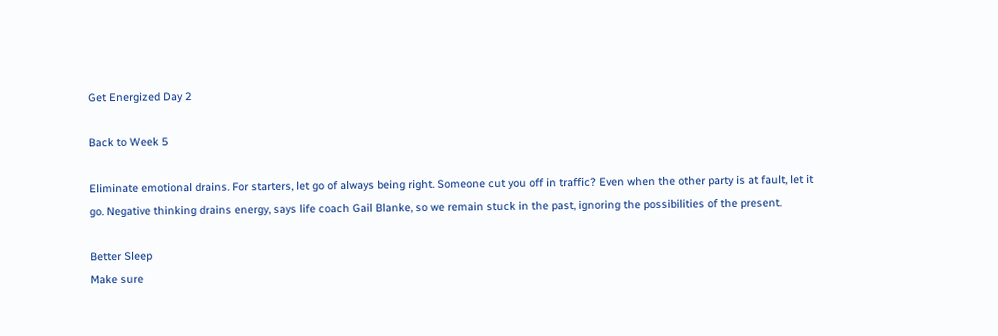Get Energized Day 2

Back to Week 5

Eliminate emotional drains. For starters, let go of always being right. Someone cut you off in traffic? Even when the other party is at fault, let it go. Negative thinking drains energy, says life coach Gail Blanke, so we remain stuck in the past, ignoring the possibilities of the present.

Better Sleep
Make sure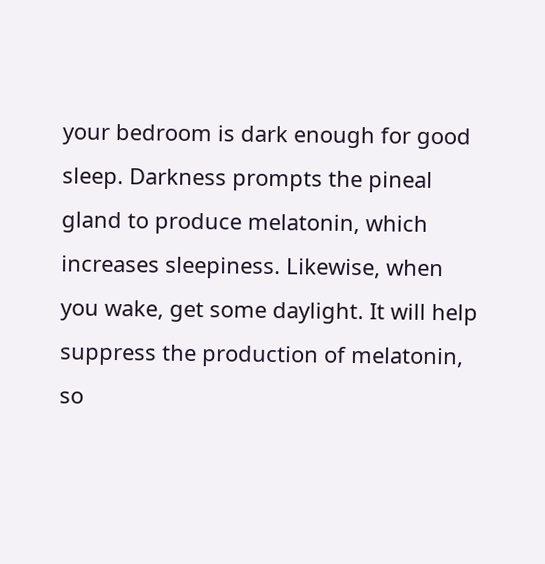your bedroom is dark enough for good sleep. Darkness prompts the pineal gland to produce melatonin, which increases sleepiness. Likewise, when you wake, get some daylight. It will help suppress the production of melatonin, so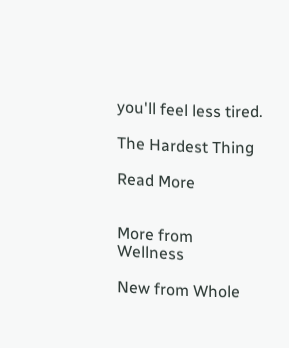you'll feel less tired.

The Hardest Thing

Read More


More from Wellness

New from Whole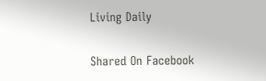Living Daily

Shared On Facebook